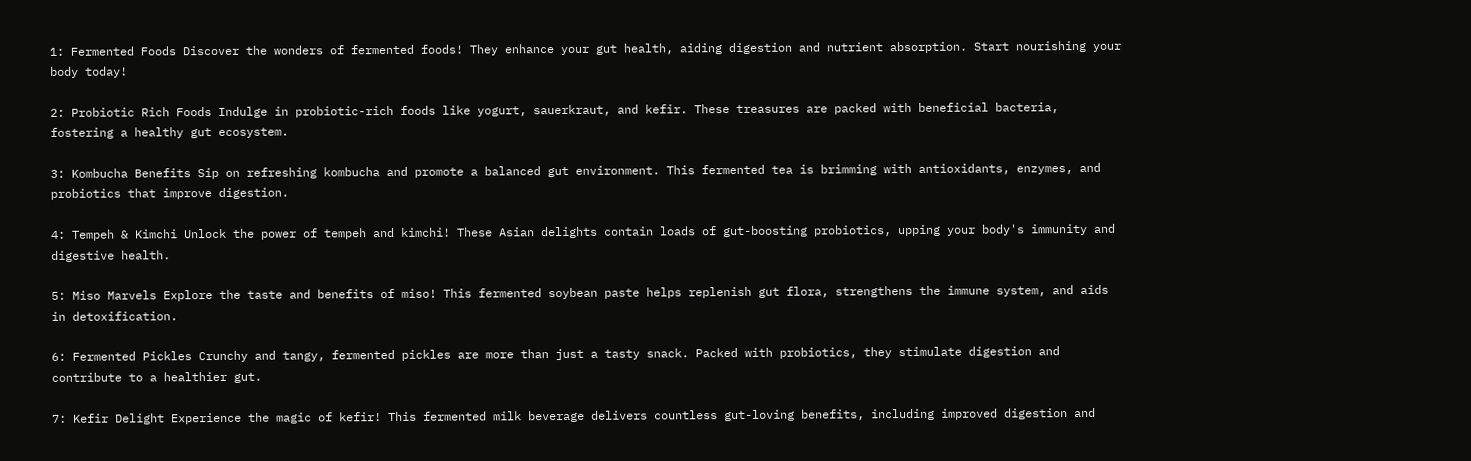1: Fermented Foods Discover the wonders of fermented foods! They enhance your gut health, aiding digestion and nutrient absorption. Start nourishing your body today!

2: Probiotic Rich Foods Indulge in probiotic-rich foods like yogurt, sauerkraut, and kefir. These treasures are packed with beneficial bacteria, fostering a healthy gut ecosystem.

3: Kombucha Benefits Sip on refreshing kombucha and promote a balanced gut environment. This fermented tea is brimming with antioxidants, enzymes, and probiotics that improve digestion.

4: Tempeh & Kimchi Unlock the power of tempeh and kimchi! These Asian delights contain loads of gut-boosting probiotics, upping your body's immunity and digestive health.

5: Miso Marvels Explore the taste and benefits of miso! This fermented soybean paste helps replenish gut flora, strengthens the immune system, and aids in detoxification.

6: Fermented Pickles Crunchy and tangy, fermented pickles are more than just a tasty snack. Packed with probiotics, they stimulate digestion and contribute to a healthier gut.

7: Kefir Delight Experience the magic of kefir! This fermented milk beverage delivers countless gut-loving benefits, including improved digestion and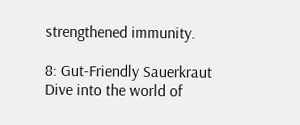strengthened immunity.

8: Gut-Friendly Sauerkraut Dive into the world of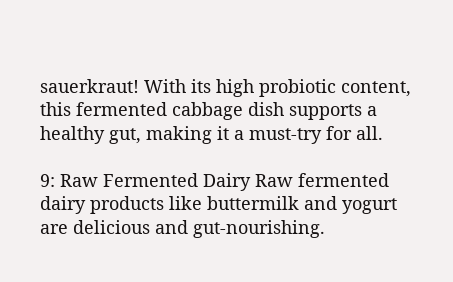sauerkraut! With its high probiotic content, this fermented cabbage dish supports a healthy gut, making it a must-try for all.

9: Raw Fermented Dairy Raw fermented dairy products like buttermilk and yogurt are delicious and gut-nourishing.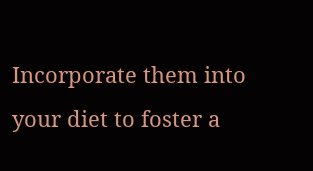Incorporate them into your diet to foster a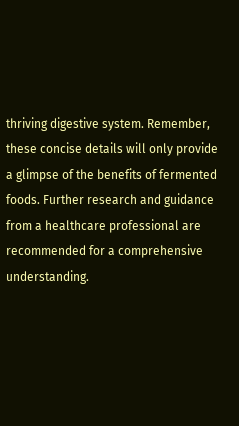thriving digestive system. Remember, these concise details will only provide a glimpse of the benefits of fermented foods. Further research and guidance from a healthcare professional are recommended for a comprehensive understanding.